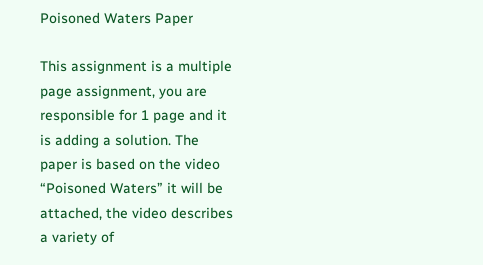Poisoned Waters Paper

This assignment is a multiple page assignment, you are responsible for 1 page and it is adding a solution. The paper is based on the video “Poisoned Waters” it will be attached, the video describes a variety of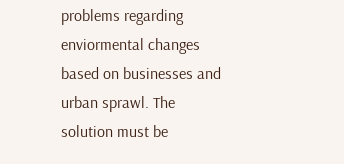problems regarding enviormental changes based on businesses and urban sprawl. The solution must be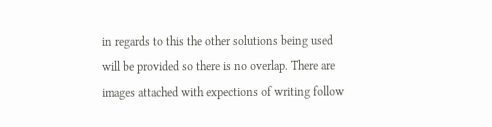in regards to this the other solutions being used will be provided so there is no overlap. There are images attached with expections of writing follow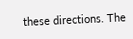these directions. The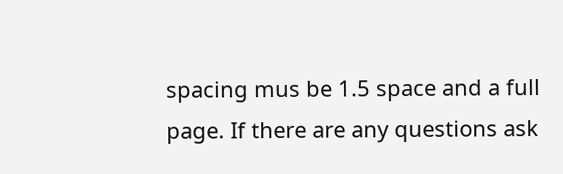spacing mus be 1.5 space and a full page. If there are any questions ask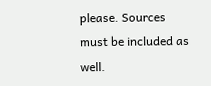please. Sources must be included as well.